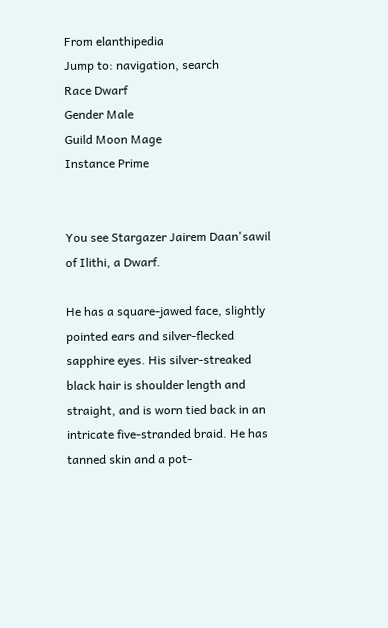From elanthipedia
Jump to: navigation, search
Race Dwarf
Gender Male
Guild Moon Mage
Instance Prime


You see Stargazer Jairem Daan'sawil of Ilithi, a Dwarf.

He has a square-jawed face, slightly pointed ears and silver-flecked sapphire eyes. His silver-streaked black hair is shoulder length and straight, and is worn tied back in an intricate five-stranded braid. He has tanned skin and a pot-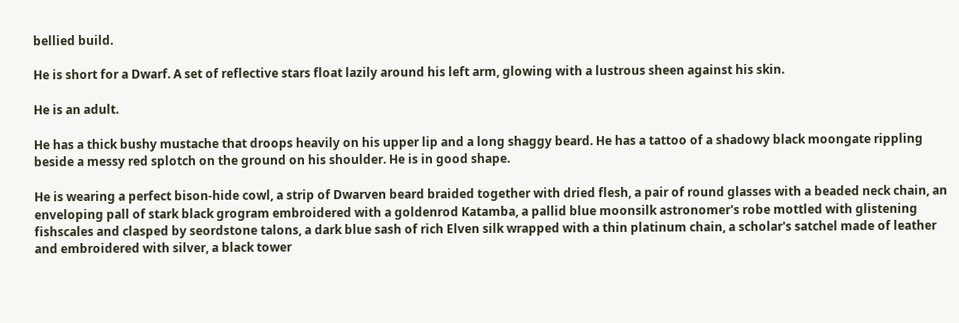bellied build.

He is short for a Dwarf. A set of reflective stars float lazily around his left arm, glowing with a lustrous sheen against his skin.

He is an adult.

He has a thick bushy mustache that droops heavily on his upper lip and a long shaggy beard. He has a tattoo of a shadowy black moongate rippling beside a messy red splotch on the ground on his shoulder. He is in good shape.

He is wearing a perfect bison-hide cowl, a strip of Dwarven beard braided together with dried flesh, a pair of round glasses with a beaded neck chain, an enveloping pall of stark black grogram embroidered with a goldenrod Katamba, a pallid blue moonsilk astronomer's robe mottled with glistening fishscales and clasped by seordstone talons, a dark blue sash of rich Elven silk wrapped with a thin platinum chain, a scholar's satchel made of leather and embroidered with silver, a black tower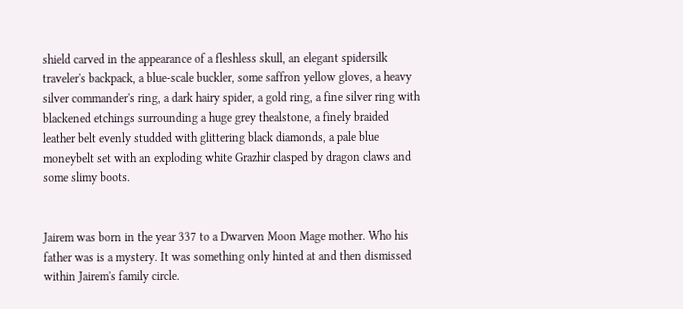shield carved in the appearance of a fleshless skull, an elegant spidersilk traveler's backpack, a blue-scale buckler, some saffron yellow gloves, a heavy silver commander's ring, a dark hairy spider, a gold ring, a fine silver ring with blackened etchings surrounding a huge grey thealstone, a finely braided leather belt evenly studded with glittering black diamonds, a pale blue moneybelt set with an exploding white Grazhir clasped by dragon claws and some slimy boots.


Jairem was born in the year 337 to a Dwarven Moon Mage mother. Who his father was is a mystery. It was something only hinted at and then dismissed within Jairem's family circle.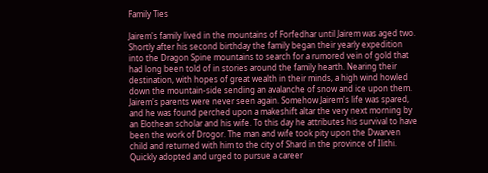Family Ties

Jairem's family lived in the mountains of Forfedhar until Jairem was aged two. Shortly after his second birthday the family began their yearly expedition into the Dragon Spine mountains to search for a rumored vein of gold that had long been told of in stories around the family hearth. Nearing their destination, with hopes of great wealth in their minds, a high wind howled down the mountain-side sending an avalanche of snow and ice upon them. Jairem's parents were never seen again. Somehow Jairem's life was spared, and he was found perched upon a makeshift altar the very next morning by an Elothean scholar and his wife. To this day he attributes his survival to have been the work of Drogor. The man and wife took pity upon the Dwarven child and returned with him to the city of Shard in the province of Ilithi. Quickly adopted and urged to pursue a career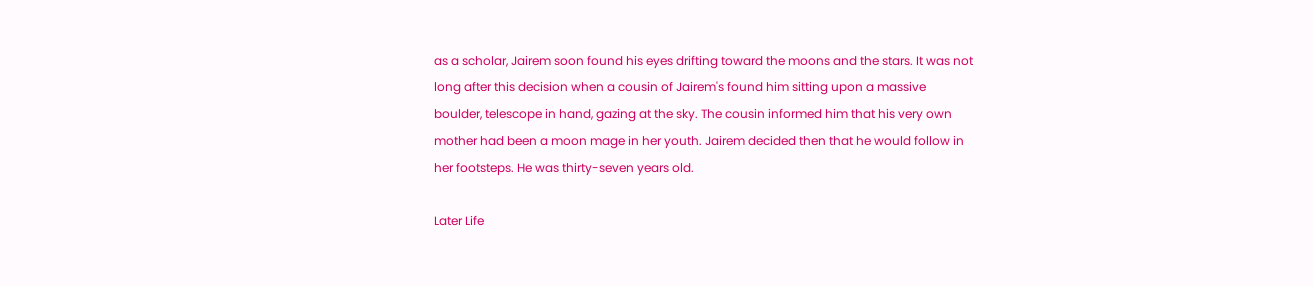as a scholar, Jairem soon found his eyes drifting toward the moons and the stars. It was not long after this decision when a cousin of Jairem's found him sitting upon a massive boulder, telescope in hand, gazing at the sky. The cousin informed him that his very own mother had been a moon mage in her youth. Jairem decided then that he would follow in her footsteps. He was thirty-seven years old.

Later Life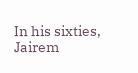In his sixties, Jairem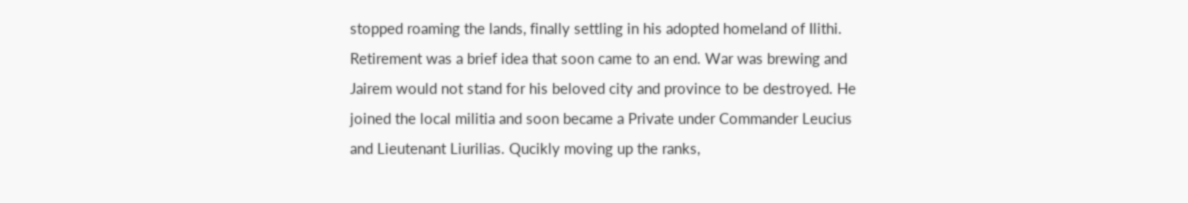stopped roaming the lands, finally settling in his adopted homeland of Ilithi. Retirement was a brief idea that soon came to an end. War was brewing and Jairem would not stand for his beloved city and province to be destroyed. He joined the local militia and soon became a Private under Commander Leucius and Lieutenant Liurilias. Qucikly moving up the ranks,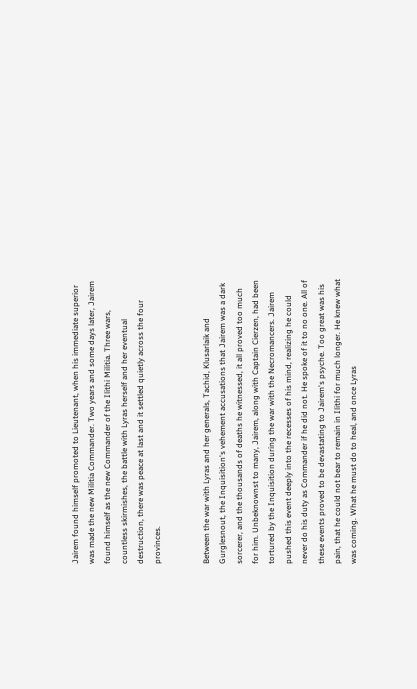Jairem found himself promoted to Lieutenant, when his immediate superior was made the new Militia Commander. Two years and some days later, Jairem found himself as the new Commander of the Ilithi Militia. Three wars, countless skirmishes, the battle with Lyras herself and her eventual destruction, there was peace at last and it settled quietly across the four provinces.


Between the war with Lyras and her generals, Tachid, Klusarlaik and Gurglesnout, the Inquisition's vehement accusations that Jairem was a dark sorcerer, and the thousands of deaths he witnessed, it all proved too much for him. Unbeknownst to many, Jairem, along with Captain Cierzen, had been tortured by the Inquisition during the war with the Necromancers. Jairem pushed this event deeply into the recesses of his mind, realizing he could never do his duty as Commander if he did not. He spoke of it to no one. All of these events proved to be devastating to Jairem's psyche. Too great was his pain, that he could not bear to remain in Ilithi for much longer. He knew what was coming. What he must do to heal, and once Lyras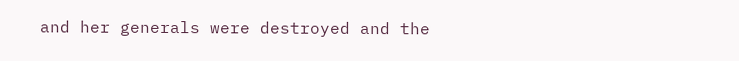and her generals were destroyed and the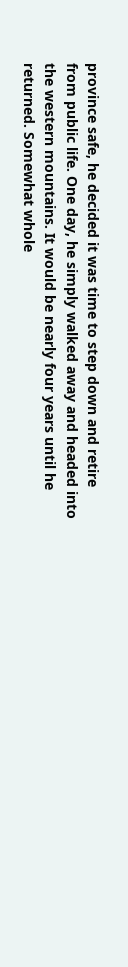province safe, he decided it was time to step down and retire from public life. One day, he simply walked away and headed into the western mountains. It would be nearly four years until he returned. Somewhat whole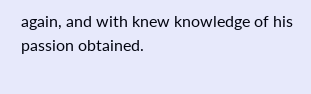again, and with knew knowledge of his passion obtained.